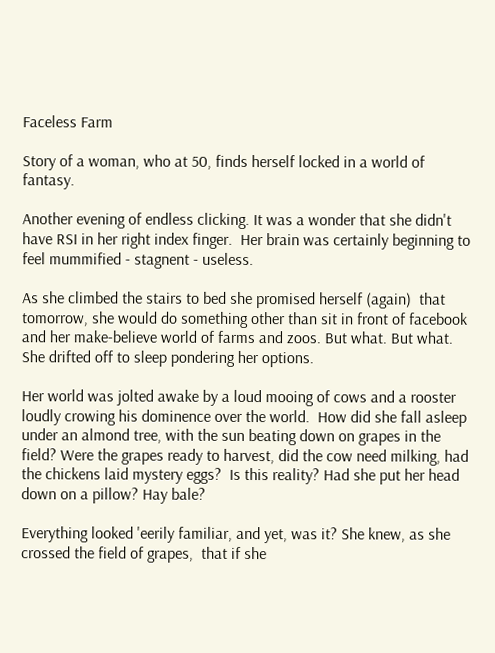Faceless Farm

Story of a woman, who at 50, finds herself locked in a world of fantasy.

Another evening of endless clicking. It was a wonder that she didn't have RSI in her right index finger.  Her brain was certainly beginning to feel mummified - stagnent - useless.

As she climbed the stairs to bed she promised herself (again)  that tomorrow, she would do something other than sit in front of facebook and her make-believe world of farms and zoos. But what. But what. She drifted off to sleep pondering her options.

Her world was jolted awake by a loud mooing of cows and a rooster loudly crowing his dominence over the world.  How did she fall asleep under an almond tree, with the sun beating down on grapes in the field? Were the grapes ready to harvest, did the cow need milking, had the chickens laid mystery eggs?  Is this reality? Had she put her head down on a pillow? Hay bale?

Everything looked 'eerily familiar, and yet, was it? She knew, as she crossed the field of grapes,  that if she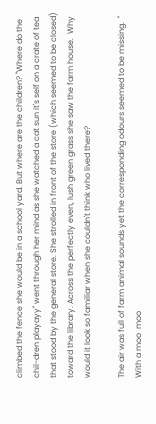climbed the fence she would be in a school yard. But where are the children? "Where do the chil-dren playayy" went through her mind as she watched a cat sun it's self on a crate of tea that stood by the general store. She strolled in front of the store (which seemed to be closed) toward the library. Across the perfectly even, lush green grass she saw the farm house.  Why would it look so familiar when she couldn't think who lived there?

The air was full of farm animal sounds yet the corresponding odours seemed to be missing.  " With a moo  moo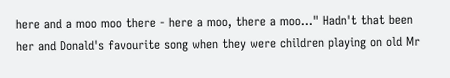here and a moo moo there - here a moo, there a moo..." Hadn't that been her and Donald's favourite song when they were children playing on old Mr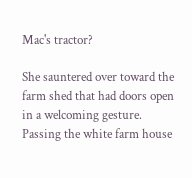Mac's tractor?

She sauntered over toward the farm shed that had doors open in a welcoming gesture.  Passing the white farm house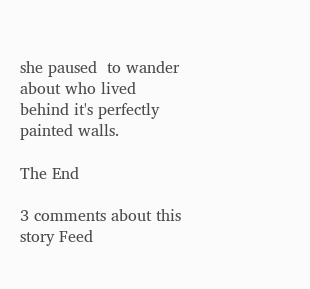she paused  to wander about who lived behind it's perfectly painted walls.

The End

3 comments about this story Feed